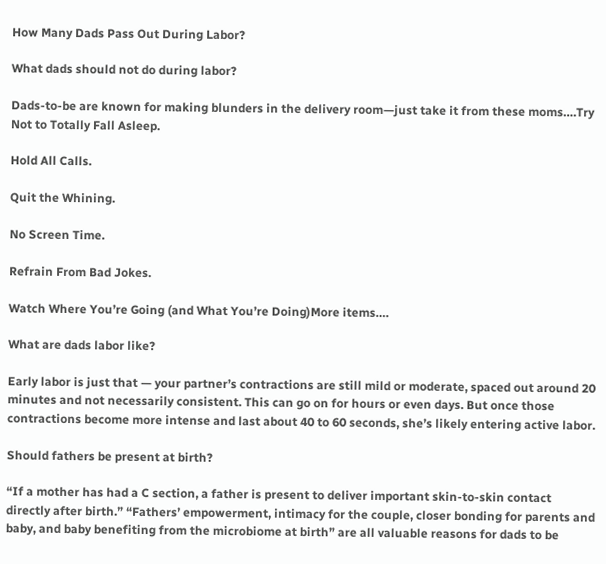How Many Dads Pass Out During Labor?

What dads should not do during labor?

Dads-to-be are known for making blunders in the delivery room—just take it from these moms….Try Not to Totally Fall Asleep.

Hold All Calls.

Quit the Whining.

No Screen Time.

Refrain From Bad Jokes.

Watch Where You’re Going (and What You’re Doing)More items….

What are dads labor like?

Early labor is just that — your partner’s contractions are still mild or moderate, spaced out around 20 minutes and not necessarily consistent. This can go on for hours or even days. But once those contractions become more intense and last about 40 to 60 seconds, she’s likely entering active labor.

Should fathers be present at birth?

“If a mother has had a C section, a father is present to deliver important skin-to-skin contact directly after birth.” “Fathers’ empowerment, intimacy for the couple, closer bonding for parents and baby, and baby benefiting from the microbiome at birth” are all valuable reasons for dads to be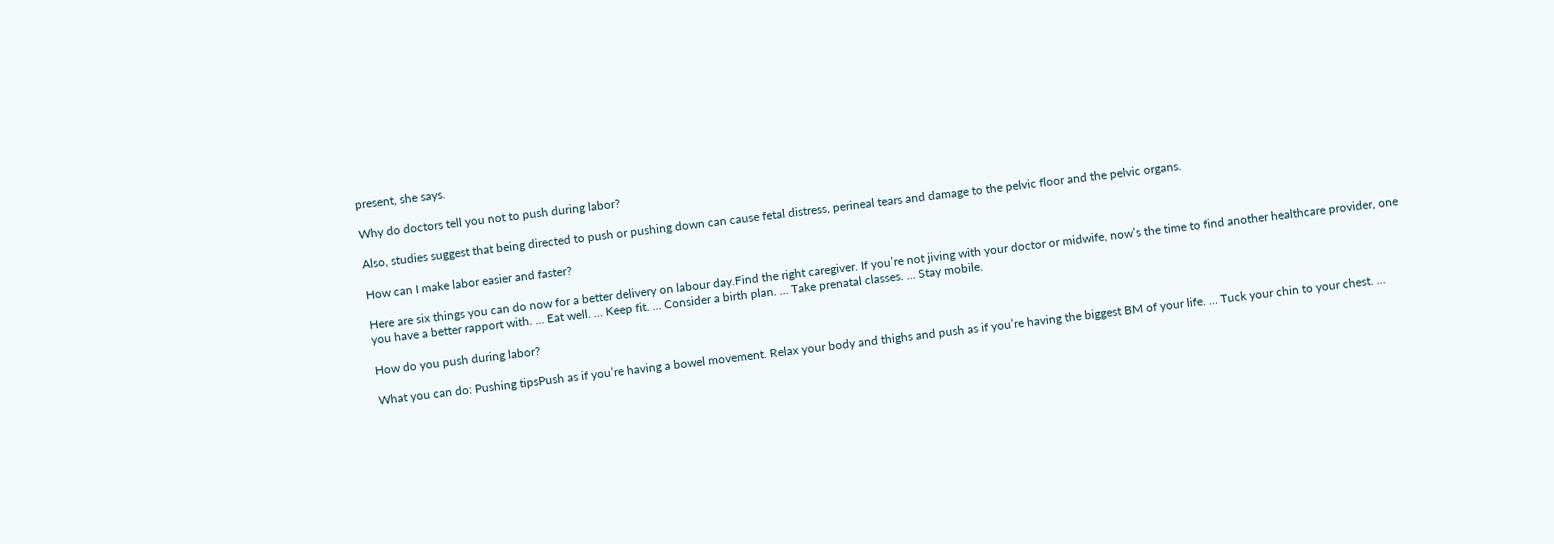present, she says.

Why do doctors tell you not to push during labor?

Also, studies suggest that being directed to push or pushing down can cause fetal distress, perineal tears and damage to the pelvic floor and the pelvic organs.

How can I make labor easier and faster?

Here are six things you can do now for a better delivery on labour day.Find the right caregiver. If you’re not jiving with your doctor or midwife, now’s the time to find another healthcare provider, one you have a better rapport with. … Eat well. … Keep fit. … Consider a birth plan. … Take prenatal classes. … Stay mobile.

How do you push during labor?

What you can do: Pushing tipsPush as if you’re having a bowel movement. Relax your body and thighs and push as if you’re having the biggest BM of your life. … Tuck your chin to your chest. …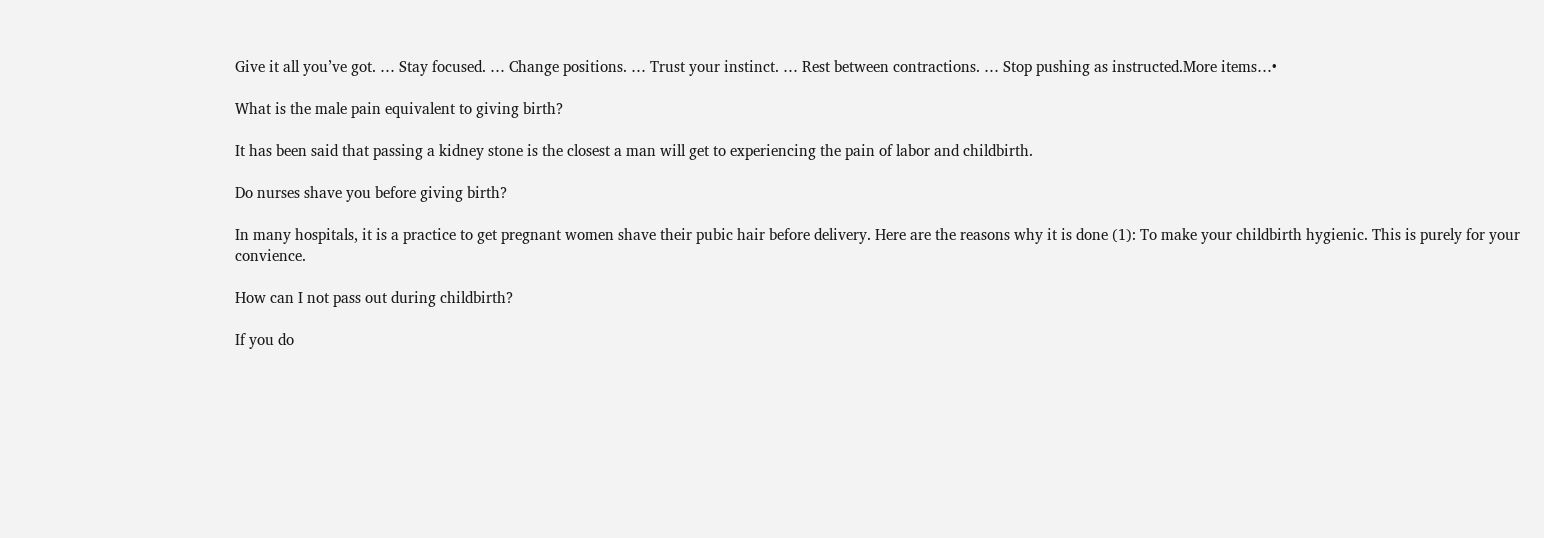Give it all you’ve got. … Stay focused. … Change positions. … Trust your instinct. … Rest between contractions. … Stop pushing as instructed.More items…•

What is the male pain equivalent to giving birth?

It has been said that passing a kidney stone is the closest a man will get to experiencing the pain of labor and childbirth.

Do nurses shave you before giving birth?

In many hospitals, it is a practice to get pregnant women shave their pubic hair before delivery. Here are the reasons why it is done (1): To make your childbirth hygienic. This is purely for your convience.

How can I not pass out during childbirth?

If you do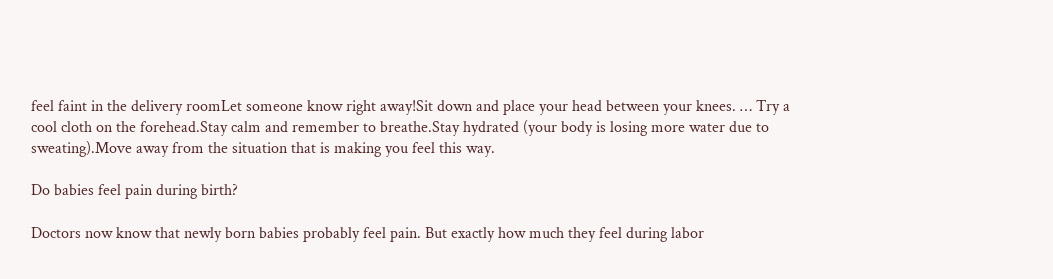feel faint in the delivery roomLet someone know right away!Sit down and place your head between your knees. … Try a cool cloth on the forehead.Stay calm and remember to breathe.Stay hydrated (your body is losing more water due to sweating).Move away from the situation that is making you feel this way.

Do babies feel pain during birth?

Doctors now know that newly born babies probably feel pain. But exactly how much they feel during labor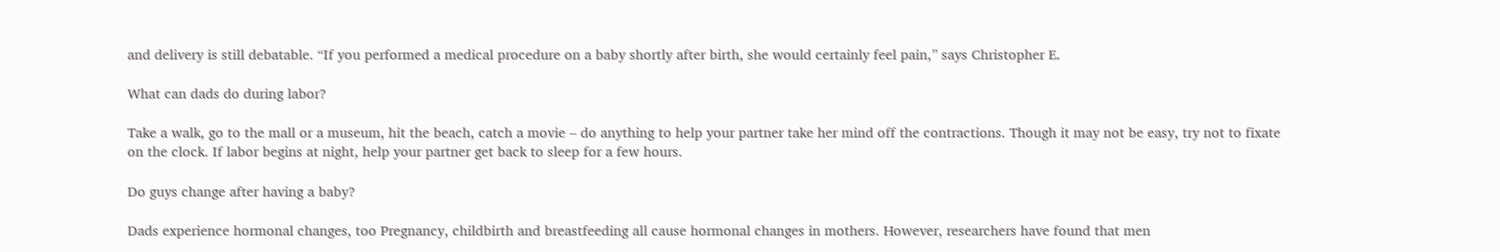and delivery is still debatable. “If you performed a medical procedure on a baby shortly after birth, she would certainly feel pain,” says Christopher E.

What can dads do during labor?

Take a walk, go to the mall or a museum, hit the beach, catch a movie – do anything to help your partner take her mind off the contractions. Though it may not be easy, try not to fixate on the clock. If labor begins at night, help your partner get back to sleep for a few hours.

Do guys change after having a baby?

Dads experience hormonal changes, too Pregnancy, childbirth and breastfeeding all cause hormonal changes in mothers. However, researchers have found that men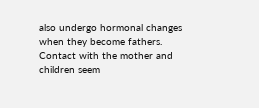also undergo hormonal changes when they become fathers. Contact with the mother and children seem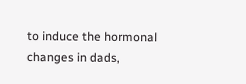to induce the hormonal changes in dads,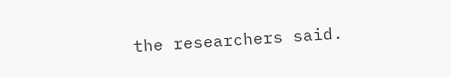the researchers said.